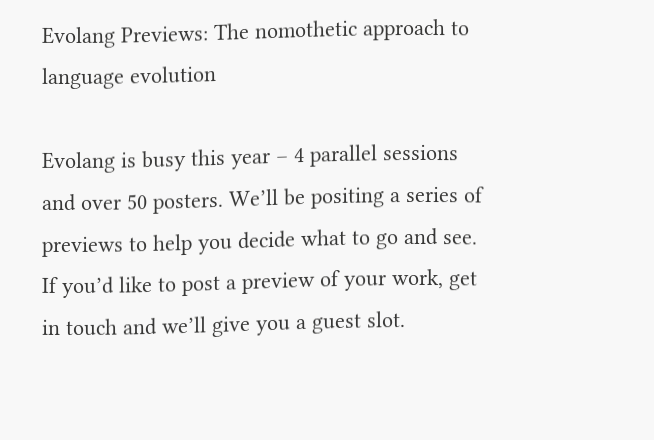Evolang Previews: The nomothetic approach to language evolution

Evolang is busy this year – 4 parallel sessions and over 50 posters. We’ll be positing a series of previews to help you decide what to go and see. If you’d like to post a preview of your work, get in touch and we’ll give you a guest slot.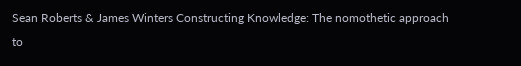Sean Roberts & James Winters Constructing Knowledge: The nomothetic approach to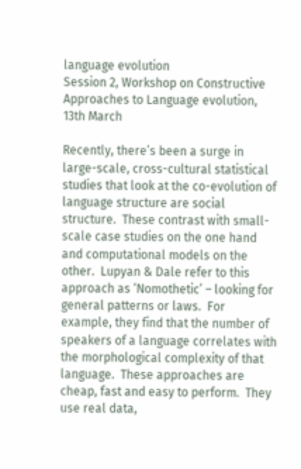language evolution
Session 2, Workshop on Constructive Approaches to Language evolution, 13th March

Recently, there’s been a surge in large-scale, cross-cultural statistical studies that look at the co-evolution of language structure are social structure.  These contrast with small-scale case studies on the one hand and computational models on the other.  Lupyan & Dale refer to this approach as ‘Nomothetic’ – looking for general patterns or laws.  For example, they find that the number of speakers of a language correlates with the morphological complexity of that language.  These approaches are cheap, fast and easy to perform.  They use real data,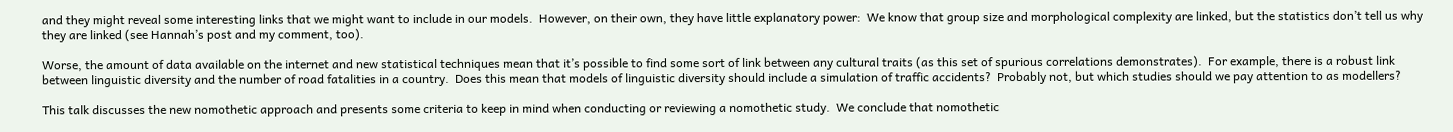and they might reveal some interesting links that we might want to include in our models.  However, on their own, they have little explanatory power:  We know that group size and morphological complexity are linked, but the statistics don’t tell us why they are linked (see Hannah’s post and my comment, too).

Worse, the amount of data available on the internet and new statistical techniques mean that it’s possible to find some sort of link between any cultural traits (as this set of spurious correlations demonstrates).  For example, there is a robust link between linguistic diversity and the number of road fatalities in a country.  Does this mean that models of linguistic diversity should include a simulation of traffic accidents?  Probably not, but which studies should we pay attention to as modellers?

This talk discusses the new nomothetic approach and presents some criteria to keep in mind when conducting or reviewing a nomothetic study.  We conclude that nomothetic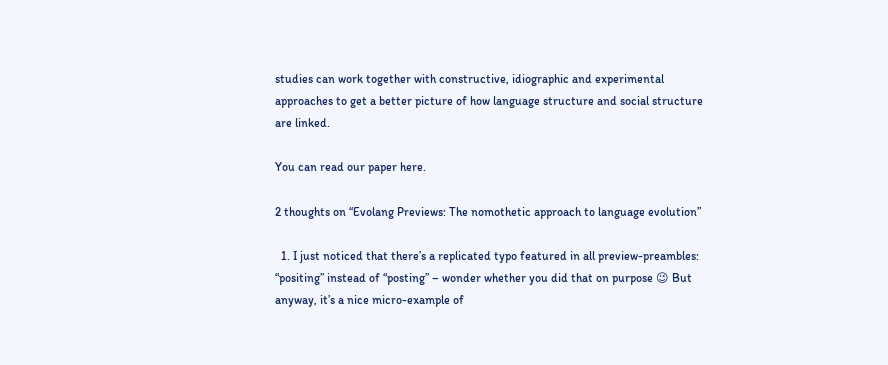studies can work together with constructive, idiographic and experimental approaches to get a better picture of how language structure and social structure are linked.

You can read our paper here.

2 thoughts on “Evolang Previews: The nomothetic approach to language evolution”

  1. I just noticed that there’s a replicated typo featured in all preview-preambles: “positing” instead of “posting” – wonder whether you did that on purpose 😉 But anyway, it’s a nice micro-example of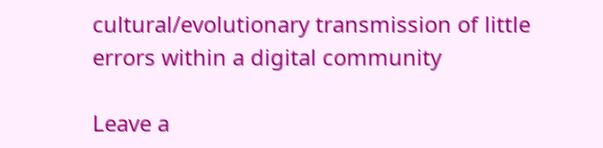cultural/evolutionary transmission of little errors within a digital community

Leave a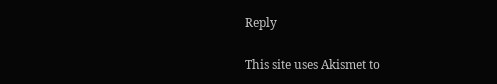Reply

This site uses Akismet to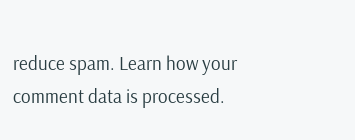reduce spam. Learn how your comment data is processed.